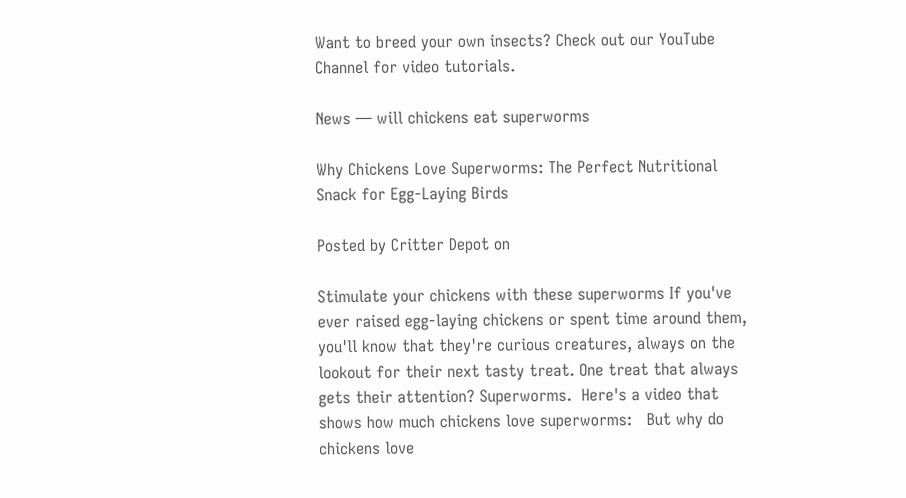Want to breed your own insects? Check out our YouTube Channel for video tutorials.

News — will chickens eat superworms

Why Chickens Love Superworms: The Perfect Nutritional Snack for Egg-Laying Birds

Posted by Critter Depot on

Stimulate your chickens with these superworms If you've ever raised egg-laying chickens or spent time around them, you'll know that they're curious creatures, always on the lookout for their next tasty treat. One treat that always gets their attention? Superworms.  Here's a video that shows how much chickens love superworms:   But why do chickens love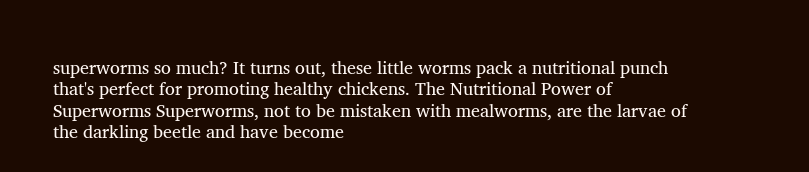superworms so much? It turns out, these little worms pack a nutritional punch that's perfect for promoting healthy chickens. The Nutritional Power of Superworms Superworms, not to be mistaken with mealworms, are the larvae of the darkling beetle and have become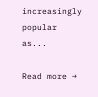increasingly popular as...

Read more →